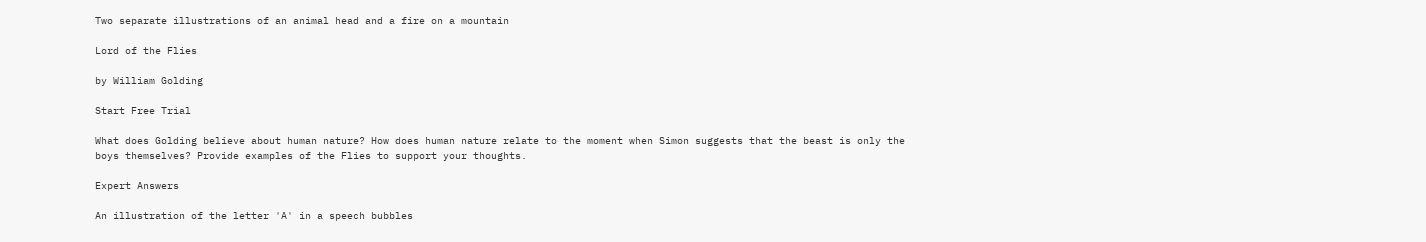Two separate illustrations of an animal head and a fire on a mountain

Lord of the Flies

by William Golding

Start Free Trial

What does Golding believe about human nature? How does human nature relate to the moment when Simon suggests that the beast is only the boys themselves? Provide examples of the Flies to support your thoughts.

Expert Answers

An illustration of the letter 'A' in a speech bubbles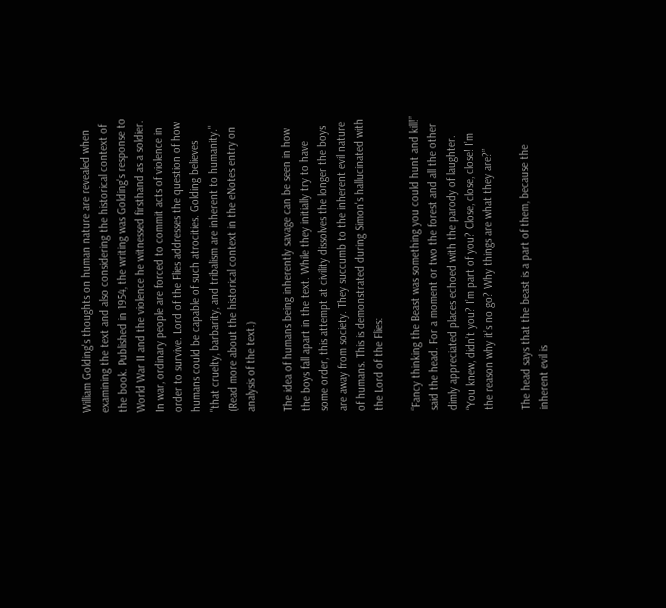William Golding's thoughts on human nature are revealed when examining the text and also considering the historical context of the book. Published in 1954, the writing was Golding's response to World War II and the violence he witnessed firsthand as a soldier. In war, ordinary people are forced to commit acts of violence in order to survive. Lord of the Flies addresses the question of how humans could be capable of such atrocities. Golding believes "that cruelty, barbarity, and tribalism are inherent to humanity." (Read more about the historical context in the eNotes entry on analysis of the text.)

The idea of humans being inherently savage can be seen in how the boys fall apart in the text. While they initially try to have some order, this attempt at civility dissolves the longer the boys are away from society. They succumb to the inherent evil nature of humans. This is demonstrated during Simon's hallucinated with the Lord of the Flies:

“Fancy thinking the Beast was something you could hunt and kill!” said the head. For a moment or two the forest and all the other dimly appreciated places echoed with the parody of laughter. “You knew, didn’t you? I’m part of you? Close, close, close! I’m the reason why it’s no go? Why things are what they are?”

The head says that the beast is a part of them, because the inherent evil is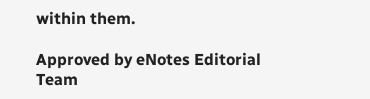within them.

Approved by eNotes Editorial Team